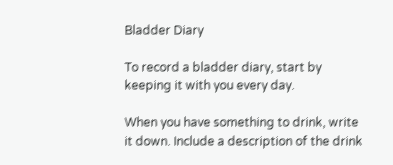Bladder Diary

To record a bladder diary, start by keeping it with you every day.

When you have something to drink, write it down. Include a description of the drink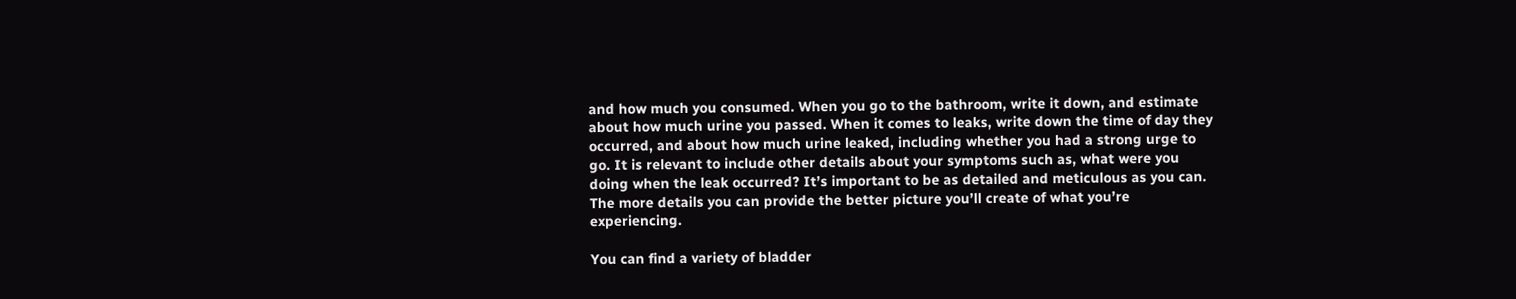and how much you consumed. When you go to the bathroom, write it down, and estimate about how much urine you passed. When it comes to leaks, write down the time of day they occurred, and about how much urine leaked, including whether you had a strong urge to go. It is relevant to include other details about your symptoms such as, what were you doing when the leak occurred? It’s important to be as detailed and meticulous as you can. The more details you can provide the better picture you’ll create of what you’re experiencing.

You can find a variety of bladder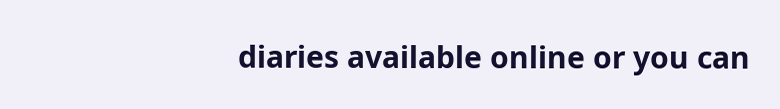diaries available online or you can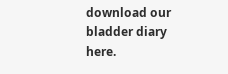download our bladder diary here.